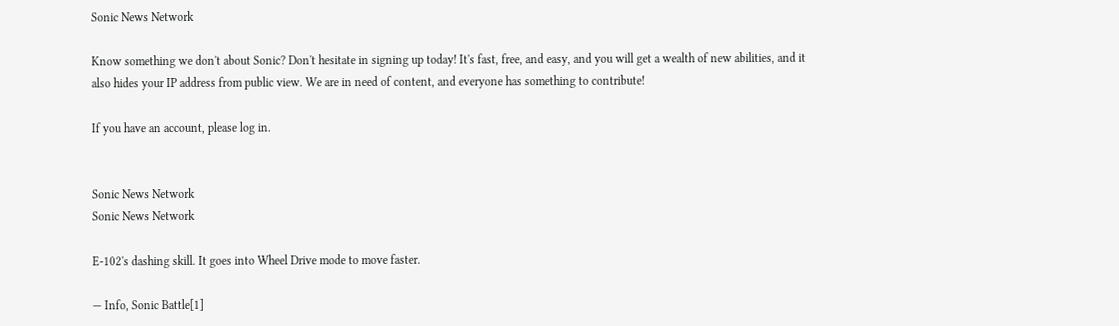Sonic News Network

Know something we don't about Sonic? Don't hesitate in signing up today! It's fast, free, and easy, and you will get a wealth of new abilities, and it also hides your IP address from public view. We are in need of content, and everyone has something to contribute!

If you have an account, please log in.


Sonic News Network
Sonic News Network

E-102's dashing skill. It goes into Wheel Drive mode to move faster.

— Info, Sonic Battle[1]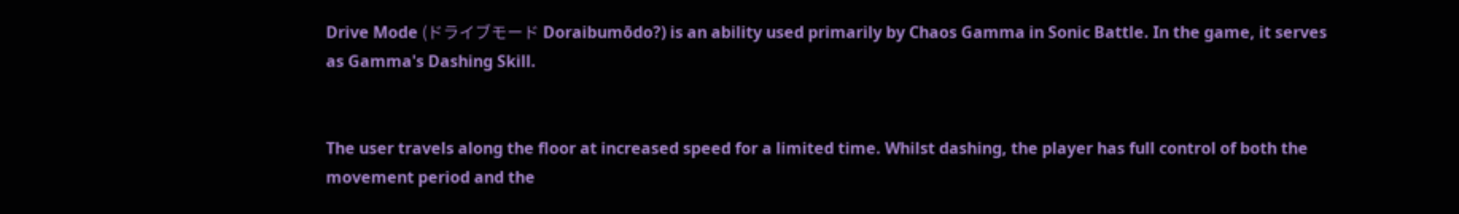Drive Mode (ドライブモード Doraibumōdo?) is an ability used primarily by Chaos Gamma in Sonic Battle. In the game, it serves as Gamma's Dashing Skill.


The user travels along the floor at increased speed for a limited time. Whilst dashing, the player has full control of both the movement period and the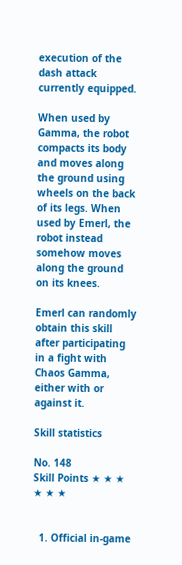execution of the dash attack currently equipped.

When used by Gamma, the robot compacts its body and moves along the ground using wheels on the back of its legs. When used by Emerl, the robot instead somehow moves along the ground on its knees.

Emerl can randomly obtain this skill after participating in a fight with Chaos Gamma, either with or against it.

Skill statistics

No. 148
Skill Points ★ ★ ★ ★ ★ ★


  1. Official in-game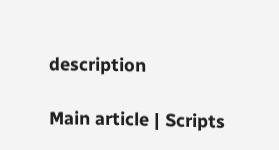description

Main article | Scripts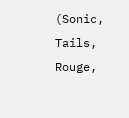(Sonic, Tails, Rouge,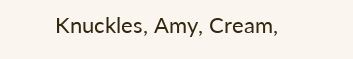Knuckles, Amy, Cream,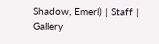Shadow, Emerl) | Staff | Gallery